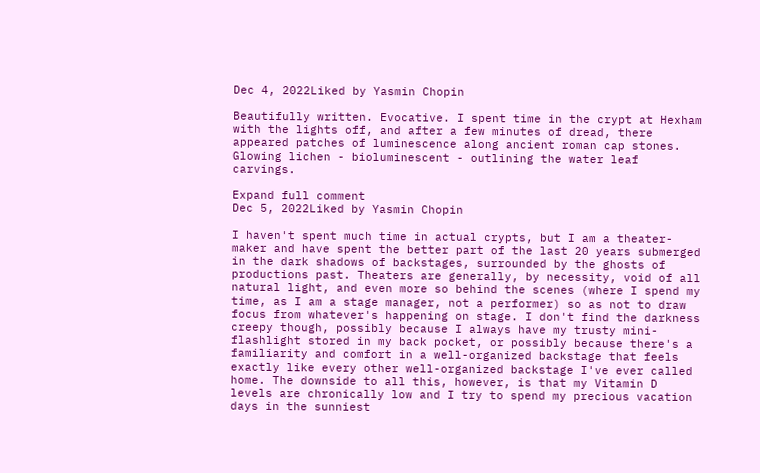Dec 4, 2022Liked by Yasmin Chopin

Beautifully written. Evocative. I spent time in the crypt at Hexham with the lights off, and after a few minutes of dread, there appeared patches of luminescence along ancient roman cap stones. Glowing lichen - bioluminescent - outlining the water leaf carvings.

Expand full comment
Dec 5, 2022Liked by Yasmin Chopin

I haven't spent much time in actual crypts, but I am a theater-maker and have spent the better part of the last 20 years submerged in the dark shadows of backstages, surrounded by the ghosts of productions past. Theaters are generally, by necessity, void of all natural light, and even more so behind the scenes (where I spend my time, as I am a stage manager, not a performer) so as not to draw focus from whatever's happening on stage. I don't find the darkness creepy though, possibly because I always have my trusty mini-flashlight stored in my back pocket, or possibly because there's a familiarity and comfort in a well-organized backstage that feels exactly like every other well-organized backstage I've ever called home. The downside to all this, however, is that my Vitamin D levels are chronically low and I try to spend my precious vacation days in the sunniest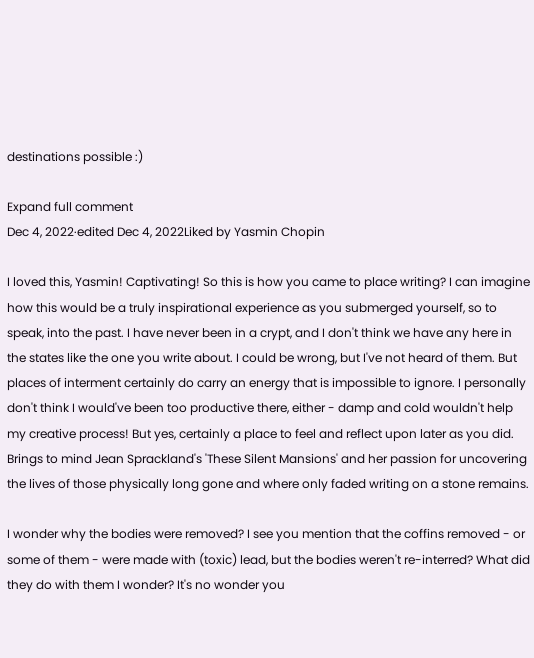destinations possible :)

Expand full comment
Dec 4, 2022·edited Dec 4, 2022Liked by Yasmin Chopin

I loved this, Yasmin! Captivating! So this is how you came to place writing? I can imagine how this would be a truly inspirational experience as you submerged yourself, so to speak, into the past. I have never been in a crypt, and I don't think we have any here in the states like the one you write about. I could be wrong, but I've not heard of them. But places of interment certainly do carry an energy that is impossible to ignore. I personally don't think I would've been too productive there, either - damp and cold wouldn't help my creative process! But yes, certainly a place to feel and reflect upon later as you did. Brings to mind Jean Sprackland's 'These Silent Mansions' and her passion for uncovering the lives of those physically long gone and where only faded writing on a stone remains.

I wonder why the bodies were removed? I see you mention that the coffins removed - or some of them - were made with (toxic) lead, but the bodies weren't re-interred? What did they do with them I wonder? It's no wonder you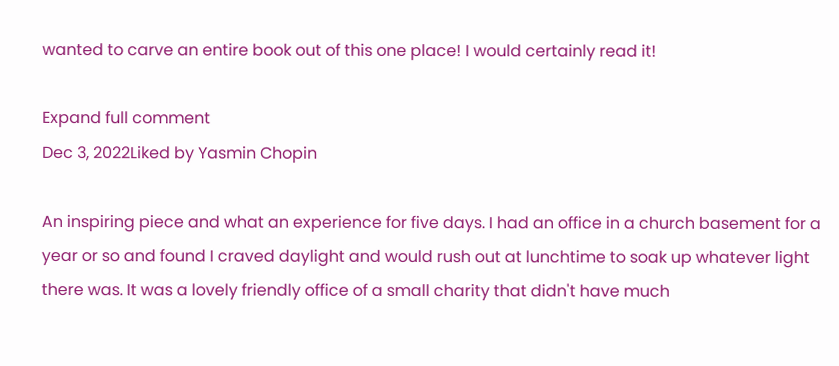wanted to carve an entire book out of this one place! I would certainly read it!

Expand full comment
Dec 3, 2022Liked by Yasmin Chopin

An inspiring piece and what an experience for five days. I had an office in a church basement for a year or so and found I craved daylight and would rush out at lunchtime to soak up whatever light there was. It was a lovely friendly office of a small charity that didn't have much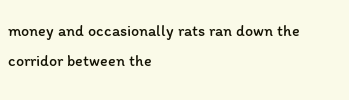money and occasionally rats ran down the corridor between the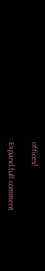offices!

Expand full comment